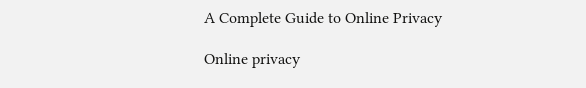A Complete Guide to Online Privacy

Online privacy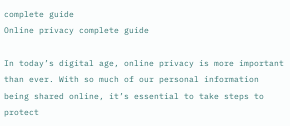complete guide
Online privacy complete guide

In today’s digital age, online privacy is more important than ever. With so much of our personal information being shared online, it’s essential to take steps to protect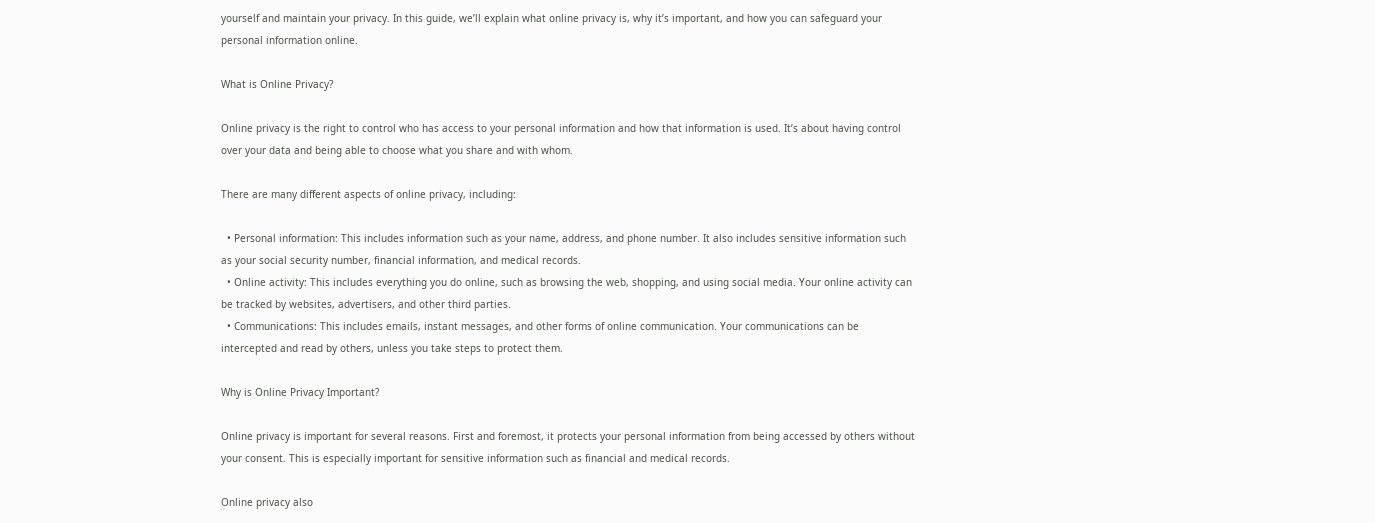yourself and maintain your privacy. In this guide, we’ll explain what online privacy is, why it’s important, and how you can safeguard your personal information online.

What is Online Privacy?

Online privacy is the right to control who has access to your personal information and how that information is used. It’s about having control over your data and being able to choose what you share and with whom.

There are many different aspects of online privacy, including:

  • Personal information: This includes information such as your name, address, and phone number. It also includes sensitive information such as your social security number, financial information, and medical records.
  • Online activity: This includes everything you do online, such as browsing the web, shopping, and using social media. Your online activity can be tracked by websites, advertisers, and other third parties.
  • Communications: This includes emails, instant messages, and other forms of online communication. Your communications can be intercepted and read by others, unless you take steps to protect them.

Why is Online Privacy Important?

Online privacy is important for several reasons. First and foremost, it protects your personal information from being accessed by others without your consent. This is especially important for sensitive information such as financial and medical records.

Online privacy also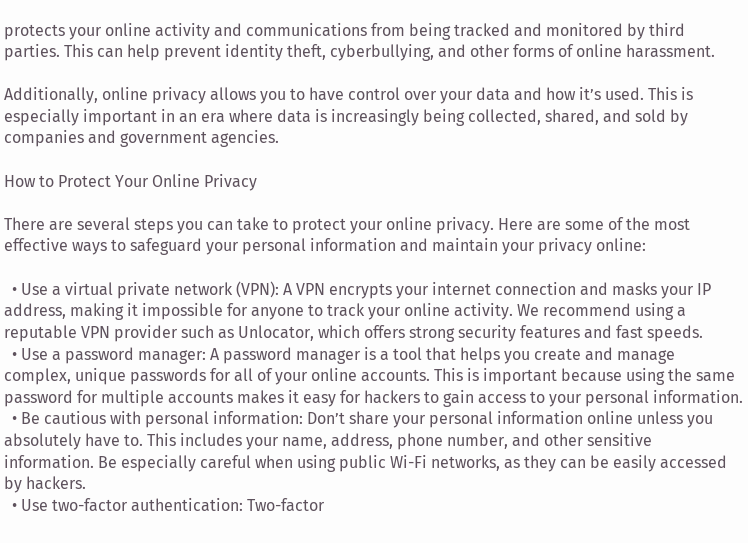protects your online activity and communications from being tracked and monitored by third parties. This can help prevent identity theft, cyberbullying, and other forms of online harassment.

Additionally, online privacy allows you to have control over your data and how it’s used. This is especially important in an era where data is increasingly being collected, shared, and sold by companies and government agencies.

How to Protect Your Online Privacy

There are several steps you can take to protect your online privacy. Here are some of the most effective ways to safeguard your personal information and maintain your privacy online:

  • Use a virtual private network (VPN): A VPN encrypts your internet connection and masks your IP address, making it impossible for anyone to track your online activity. We recommend using a reputable VPN provider such as Unlocator, which offers strong security features and fast speeds.
  • Use a password manager: A password manager is a tool that helps you create and manage complex, unique passwords for all of your online accounts. This is important because using the same password for multiple accounts makes it easy for hackers to gain access to your personal information.
  • Be cautious with personal information: Don’t share your personal information online unless you absolutely have to. This includes your name, address, phone number, and other sensitive information. Be especially careful when using public Wi-Fi networks, as they can be easily accessed by hackers.
  • Use two-factor authentication: Two-factor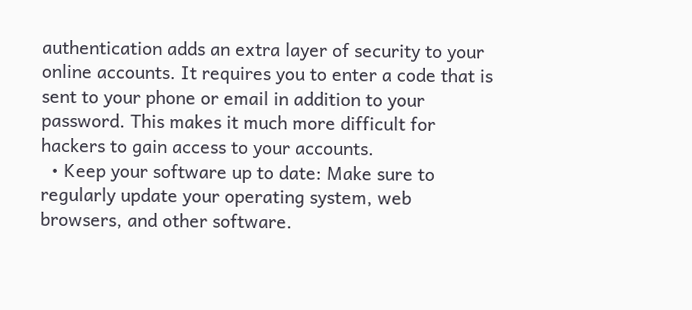authentication adds an extra layer of security to your online accounts. It requires you to enter a code that is sent to your phone or email in addition to your password. This makes it much more difficult for hackers to gain access to your accounts.
  • Keep your software up to date: Make sure to regularly update your operating system, web browsers, and other software.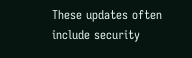These updates often include security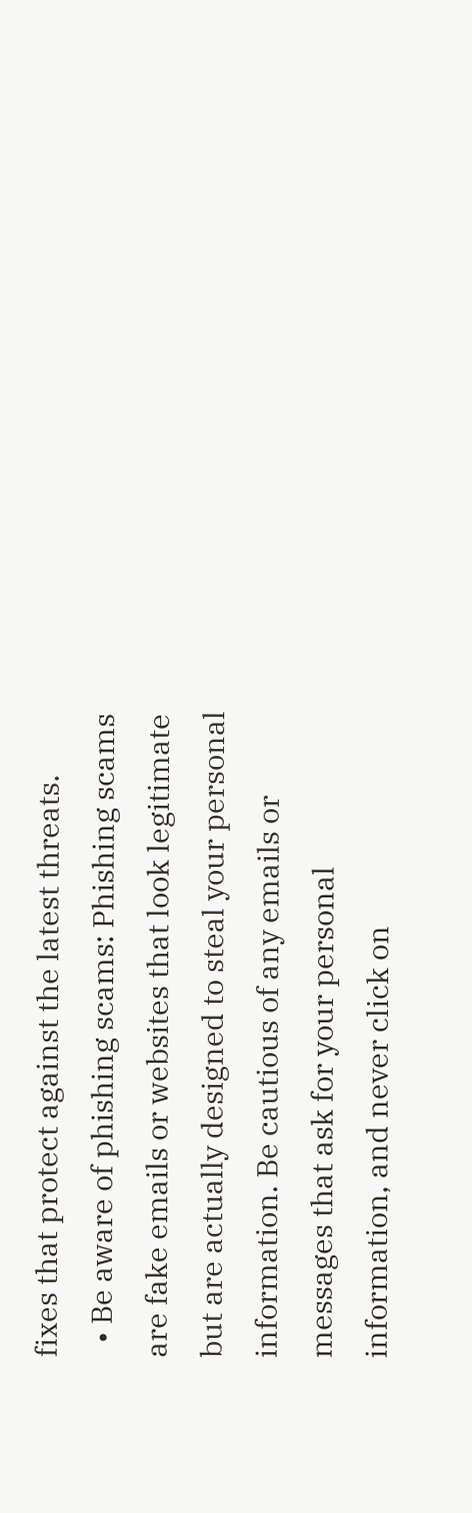fixes that protect against the latest threats.
  • Be aware of phishing scams: Phishing scams are fake emails or websites that look legitimate but are actually designed to steal your personal information. Be cautious of any emails or messages that ask for your personal information, and never click on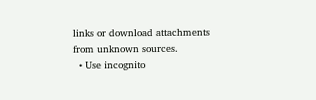links or download attachments from unknown sources.
  • Use incognito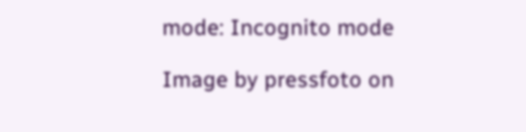mode: Incognito mode

Image by pressfoto on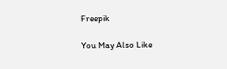Freepik

You May Also Like